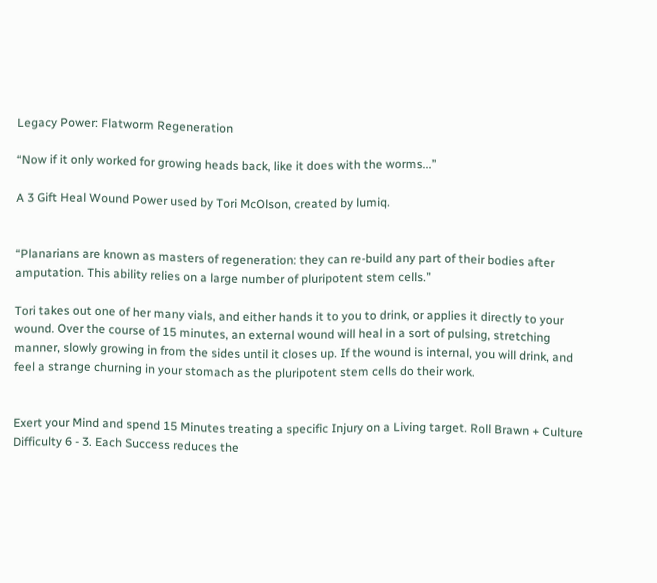Legacy Power: Flatworm Regeneration

“Now if it only worked for growing heads back, like it does with the worms...”

A 3 Gift Heal Wound Power used by Tori McOlson, created by lumiq.


“Planarians are known as masters of regeneration: they can re-build any part of their bodies after amputation. This ability relies on a large number of pluripotent stem cells.”

Tori takes out one of her many vials, and either hands it to you to drink, or applies it directly to your wound. Over the course of 15 minutes, an external wound will heal in a sort of pulsing, stretching manner, slowly growing in from the sides until it closes up. If the wound is internal, you will drink, and feel a strange churning in your stomach as the pluripotent stem cells do their work.


Exert your Mind and spend 15 Minutes treating a specific Injury on a Living target. Roll Brawn + Culture Difficulty 6 - 3. Each Success reduces the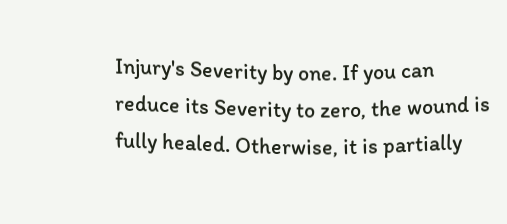Injury's Severity by one. If you can reduce its Severity to zero, the wound is fully healed. Otherwise, it is partially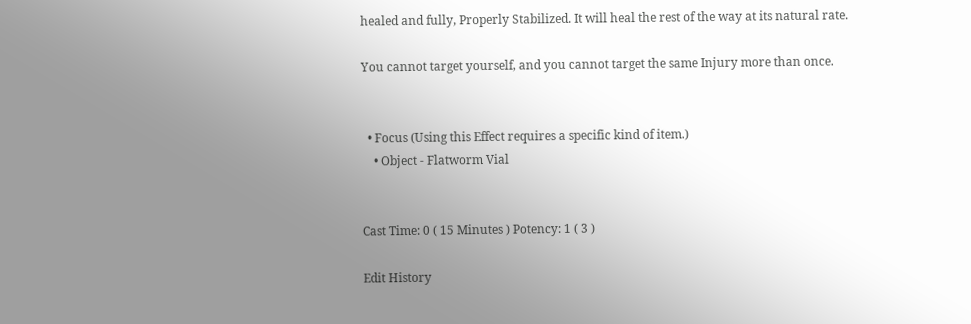healed and fully, Properly Stabilized. It will heal the rest of the way at its natural rate.

You cannot target yourself, and you cannot target the same Injury more than once.


  • Focus (Using this Effect requires a specific kind of item.)
    • Object - Flatworm Vial


Cast Time: 0 ( 15 Minutes ) Potency: 1 ( 3 )

Edit History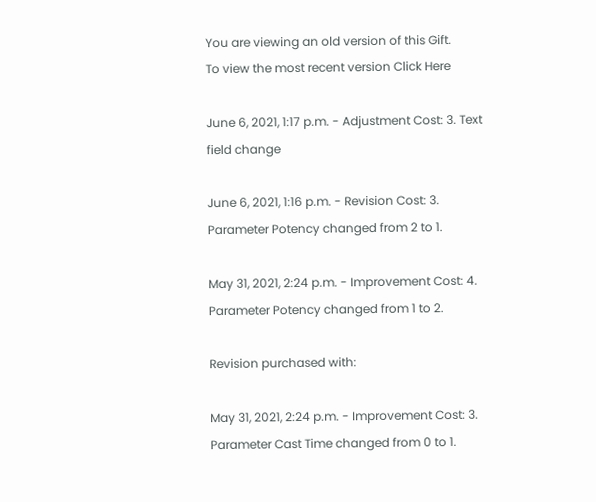You are viewing an old version of this Gift.
To view the most recent version Click Here

June 6, 2021, 1:17 p.m. - Adjustment Cost: 3. Text field change

June 6, 2021, 1:16 p.m. - Revision Cost: 3. Parameter Potency changed from 2 to 1.

May 31, 2021, 2:24 p.m. - Improvement Cost: 4. Parameter Potency changed from 1 to 2.

Revision purchased with:

May 31, 2021, 2:24 p.m. - Improvement Cost: 3. Parameter Cast Time changed from 0 to 1.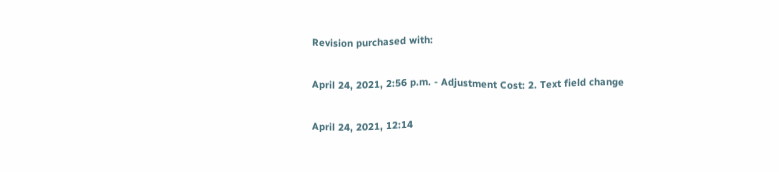Revision purchased with:

April 24, 2021, 2:56 p.m. - Adjustment Cost: 2. Text field change

April 24, 2021, 12:14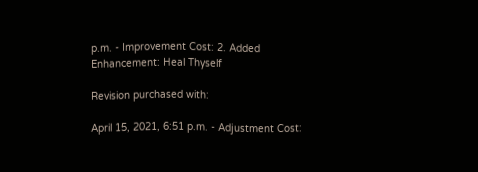p.m. - Improvement Cost: 2. Added Enhancement: Heal Thyself

Revision purchased with:

April 15, 2021, 6:51 p.m. - Adjustment Cost: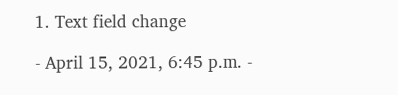1. Text field change

- April 15, 2021, 6:45 p.m. -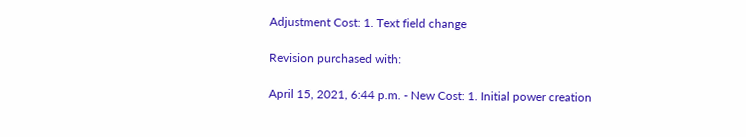Adjustment Cost: 1. Text field change

Revision purchased with:

April 15, 2021, 6:44 p.m. - New Cost: 1. Initial power creation